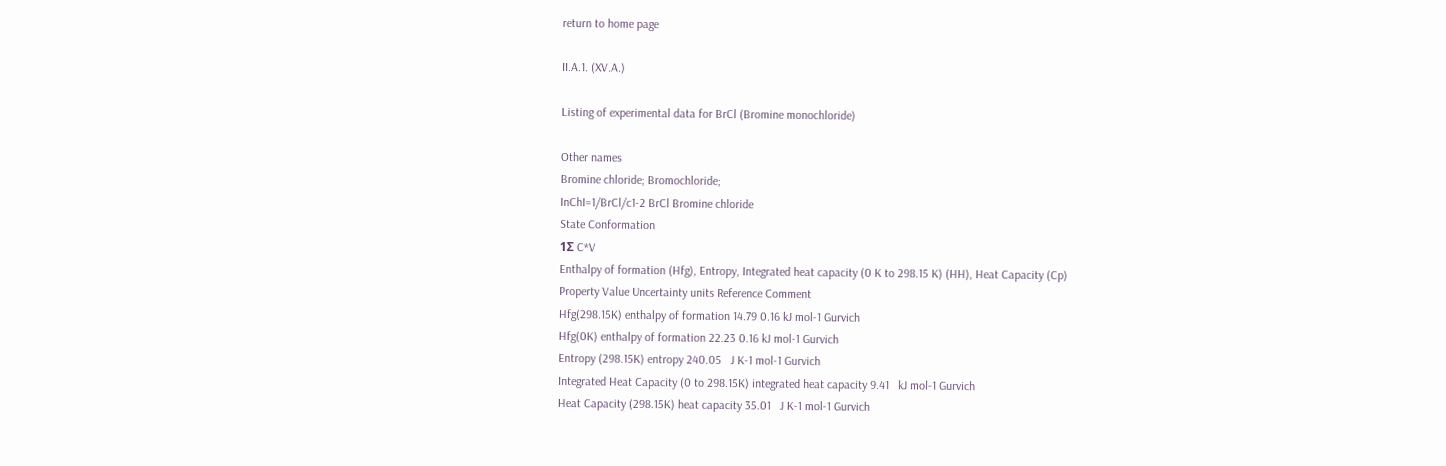return to home page

II.A.1. (XV.A.)

Listing of experimental data for BrCl (Bromine monochloride)

Other names
Bromine chloride; Bromochloride;
InChI=1/BrCl/c1-2 BrCl Bromine chloride
State Conformation
1Σ C*V
Enthalpy of formation (Hfg), Entropy, Integrated heat capacity (0 K to 298.15 K) (HH), Heat Capacity (Cp)
Property Value Uncertainty units Reference Comment
Hfg(298.15K) enthalpy of formation 14.79 0.16 kJ mol-1 Gurvich
Hfg(0K) enthalpy of formation 22.23 0.16 kJ mol-1 Gurvich
Entropy (298.15K) entropy 240.05   J K-1 mol-1 Gurvich
Integrated Heat Capacity (0 to 298.15K) integrated heat capacity 9.41   kJ mol-1 Gurvich
Heat Capacity (298.15K) heat capacity 35.01   J K-1 mol-1 Gurvich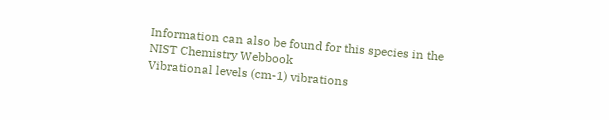Information can also be found for this species in the NIST Chemistry Webbook
Vibrational levels (cm-1) vibrations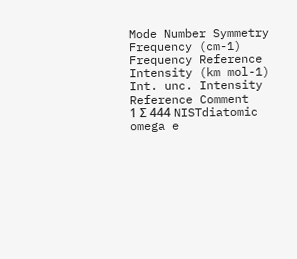Mode Number Symmetry Frequency (cm-1) Frequency Reference Intensity (km mol-1) Int. unc. Intensity Reference Comment
1 Σ 444 NISTdiatomic       omega e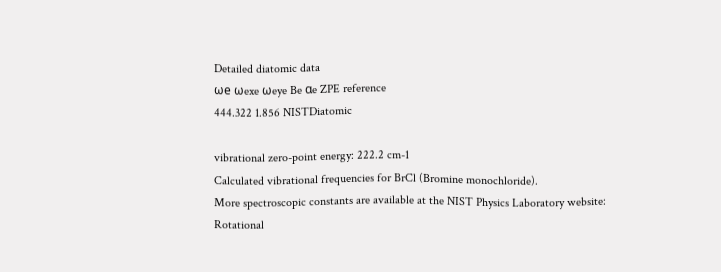Detailed diatomic data
ωe ωexe ωeye Be αe ZPE reference
444.322 1.856 NISTDiatomic

vibrational zero-point energy: 222.2 cm-1
Calculated vibrational frequencies for BrCl (Bromine monochloride).
More spectroscopic constants are available at the NIST Physics Laboratory website:
Rotational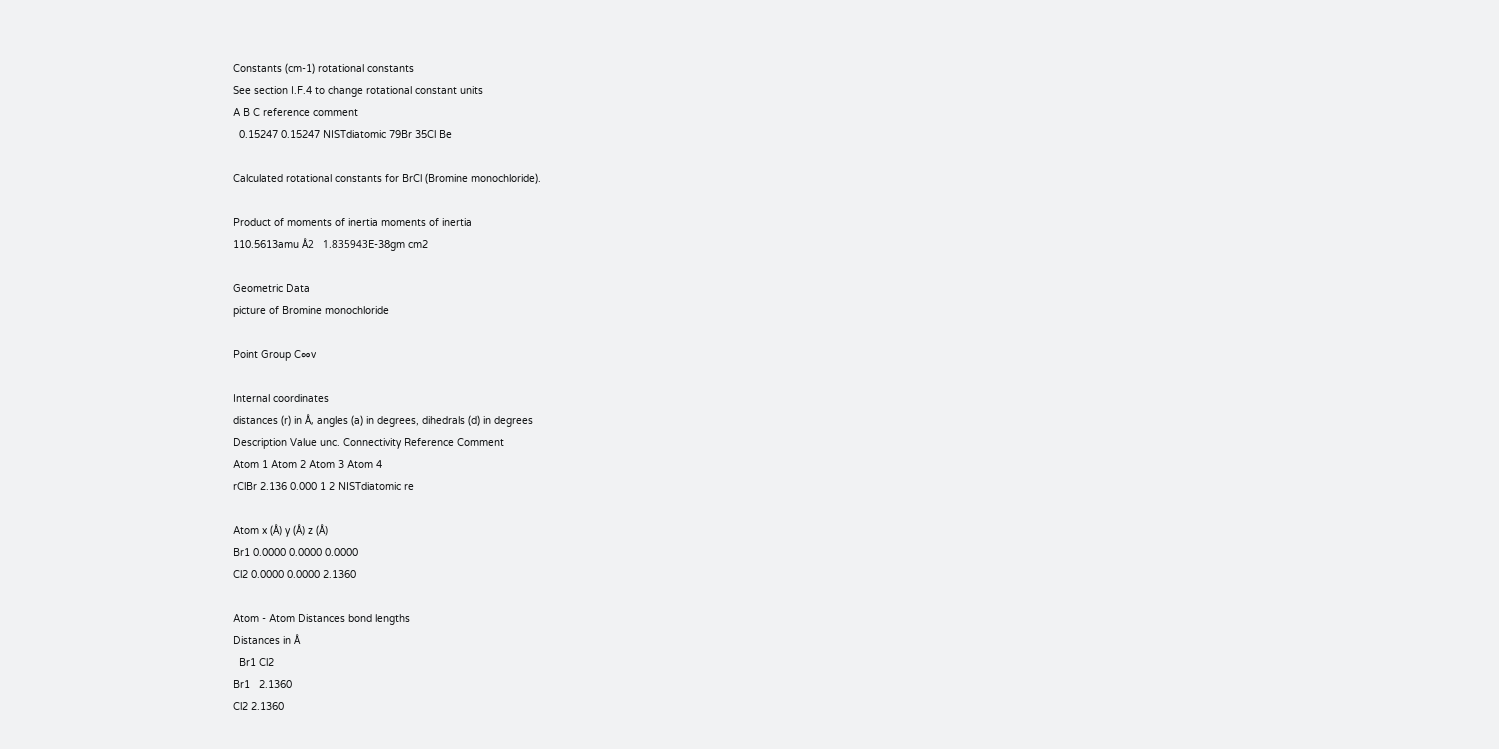Constants (cm-1) rotational constants
See section I.F.4 to change rotational constant units
A B C reference comment
  0.15247 0.15247 NISTdiatomic 79Br 35Cl Be

Calculated rotational constants for BrCl (Bromine monochloride).

Product of moments of inertia moments of inertia
110.5613amu Å2   1.835943E-38gm cm2

Geometric Data
picture of Bromine monochloride

Point Group C∞v

Internal coordinates
distances (r) in Å, angles (a) in degrees, dihedrals (d) in degrees
Description Value unc. Connectivity Reference Comment
Atom 1 Atom 2 Atom 3 Atom 4
rClBr 2.136 0.000 1 2 NISTdiatomic re

Atom x (Å) y (Å) z (Å)
Br1 0.0000 0.0000 0.0000
Cl2 0.0000 0.0000 2.1360

Atom - Atom Distances bond lengths
Distances in Å
  Br1 Cl2
Br1   2.1360
Cl2 2.1360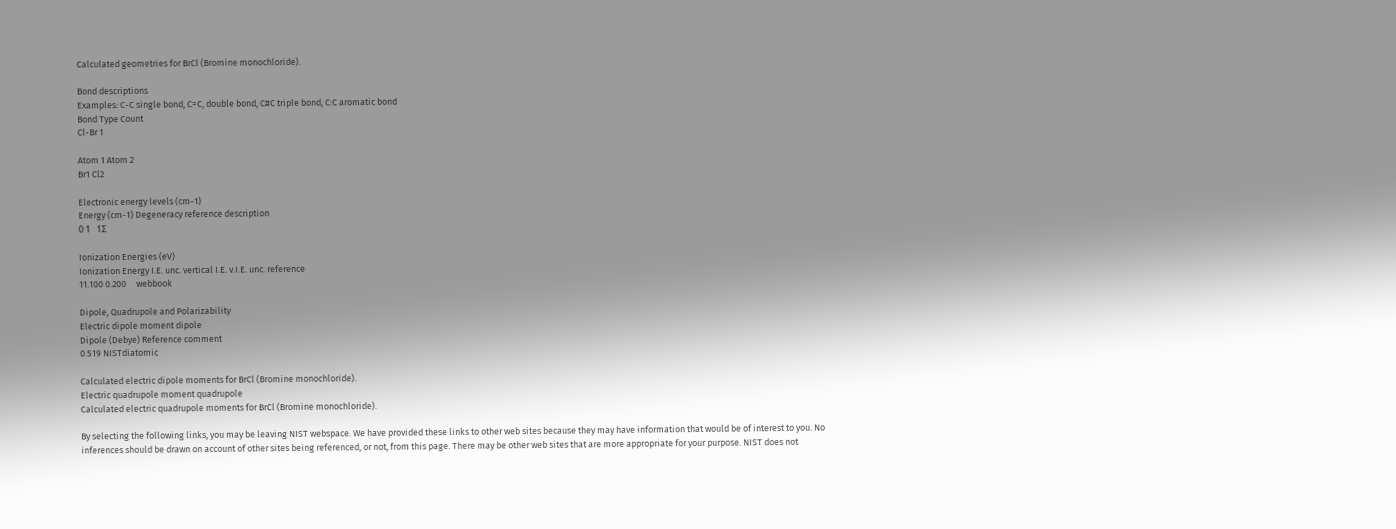Calculated geometries for BrCl (Bromine monochloride).

Bond descriptions
Examples: C-C single bond, C=C, double bond, C#C triple bond, C:C aromatic bond
Bond Type Count
Cl-Br 1

Atom 1 Atom 2
Br1 Cl2

Electronic energy levels (cm-1)
Energy (cm-1) Degeneracy reference description
0 1   1Σ

Ionization Energies (eV)
Ionization Energy I.E. unc. vertical I.E. v.I.E. unc. reference
11.100 0.200     webbook

Dipole, Quadrupole and Polarizability
Electric dipole moment dipole
Dipole (Debye) Reference comment
0.519 NISTdiatomic

Calculated electric dipole moments for BrCl (Bromine monochloride).
Electric quadrupole moment quadrupole
Calculated electric quadrupole moments for BrCl (Bromine monochloride).

By selecting the following links, you may be leaving NIST webspace. We have provided these links to other web sites because they may have information that would be of interest to you. No inferences should be drawn on account of other sites being referenced, or not, from this page. There may be other web sites that are more appropriate for your purpose. NIST does not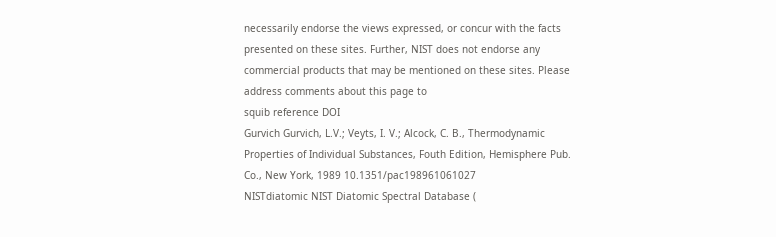necessarily endorse the views expressed, or concur with the facts presented on these sites. Further, NIST does not endorse any commercial products that may be mentioned on these sites. Please address comments about this page to
squib reference DOI
Gurvich Gurvich, L.V.; Veyts, I. V.; Alcock, C. B., Thermodynamic Properties of Individual Substances, Fouth Edition, Hemisphere Pub. Co., New York, 1989 10.1351/pac198961061027
NISTdiatomic NIST Diatomic Spectral Database (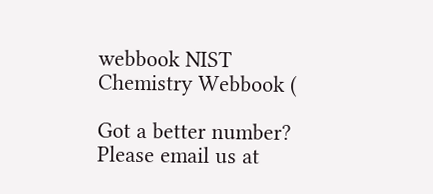webbook NIST Chemistry Webbook (

Got a better number? Please email us at